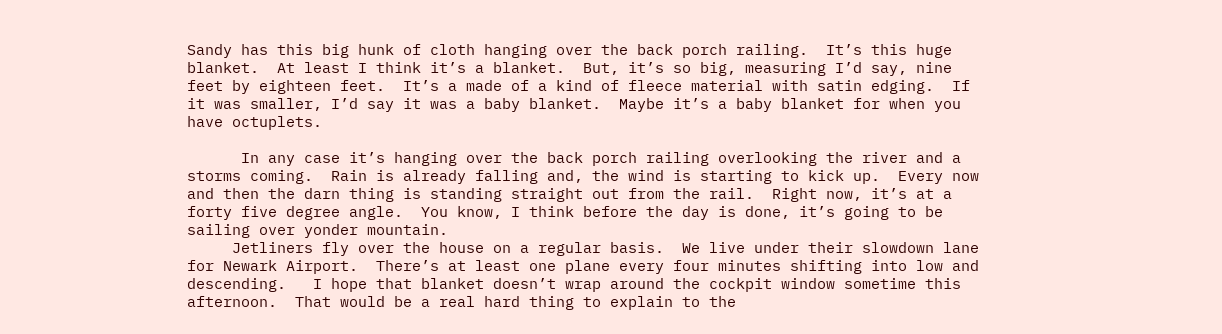Sandy has this big hunk of cloth hanging over the back porch railing.  It’s this huge blanket.  At least I think it’s a blanket.  But, it’s so big, measuring I’d say, nine feet by eighteen feet.  It’s a made of a kind of fleece material with satin edging.  If it was smaller, I’d say it was a baby blanket.  Maybe it’s a baby blanket for when you have octuplets.

      In any case it’s hanging over the back porch railing overlooking the river and a storms coming.  Rain is already falling and, the wind is starting to kick up.  Every now and then the darn thing is standing straight out from the rail.  Right now, it’s at a forty five degree angle.  You know, I think before the day is done, it’s going to be sailing over yonder mountain.
     Jetliners fly over the house on a regular basis.  We live under their slowdown lane for Newark Airport.  There’s at least one plane every four minutes shifting into low and descending.   I hope that blanket doesn’t wrap around the cockpit window sometime this afternoon.  That would be a real hard thing to explain to the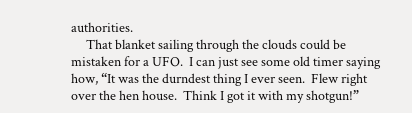authorities.
     That blanket sailing through the clouds could be mistaken for a UFO.  I can just see some old timer saying how, “It was the durndest thing I ever seen.  Flew right over the hen house.  Think I got it with my shotgun!”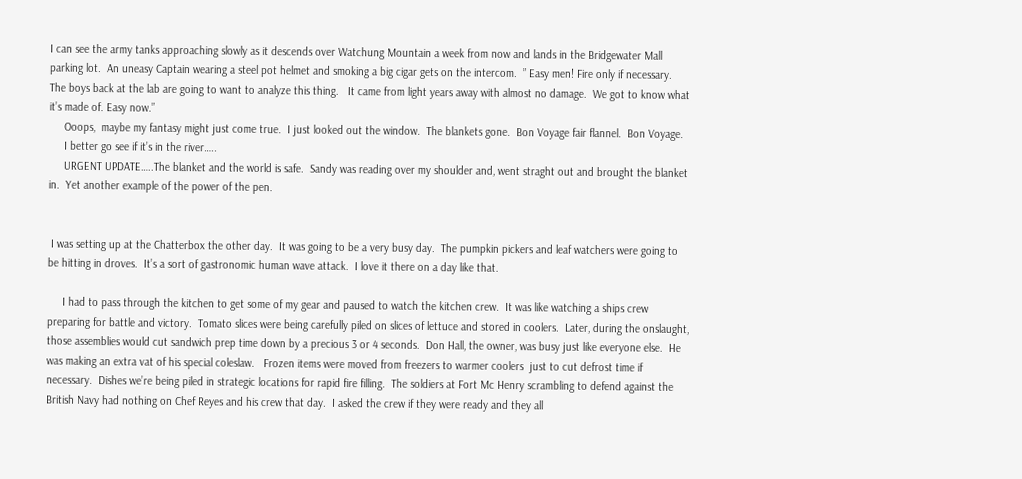I can see the army tanks approaching slowly as it descends over Watchung Mountain a week from now and lands in the Bridgewater Mall parking lot.  An uneasy Captain wearing a steel pot helmet and smoking a big cigar gets on the intercom.  ” Easy men! Fire only if necessary.  The boys back at the lab are going to want to analyze this thing.   It came from light years away with almost no damage.  We got to know what it’s made of. Easy now.”
     Ooops,  maybe my fantasy might just come true.  I just looked out the window.  The blankets gone.  Bon Voyage fair flannel.  Bon Voyage.
     I better go see if it’s in the river…..
     URGENT UPDATE…..The blanket and the world is safe.  Sandy was reading over my shoulder and, went straght out and brought the blanket in.  Yet another example of the power of the pen.


 I was setting up at the Chatterbox the other day.  It was going to be a very busy day.  The pumpkin pickers and leaf watchers were going to be hitting in droves.  It’s a sort of gastronomic human wave attack.  I love it there on a day like that.

     I had to pass through the kitchen to get some of my gear and paused to watch the kitchen crew.  It was like watching a ships crew preparing for battle and victory.  Tomato slices were being carefully piled on slices of lettuce and stored in coolers.  Later, during the onslaught, those assemblies would cut sandwich prep time down by a precious 3 or 4 seconds.  Don Hall, the owner, was busy just like everyone else.  He was making an extra vat of his special coleslaw.   Frozen items were moved from freezers to warmer coolers  just to cut defrost time if necessary.  Dishes we’re being piled in strategic locations for rapid fire filling.  The soldiers at Fort Mc Henry scrambling to defend against the British Navy had nothing on Chef Reyes and his crew that day.  I asked the crew if they were ready and they all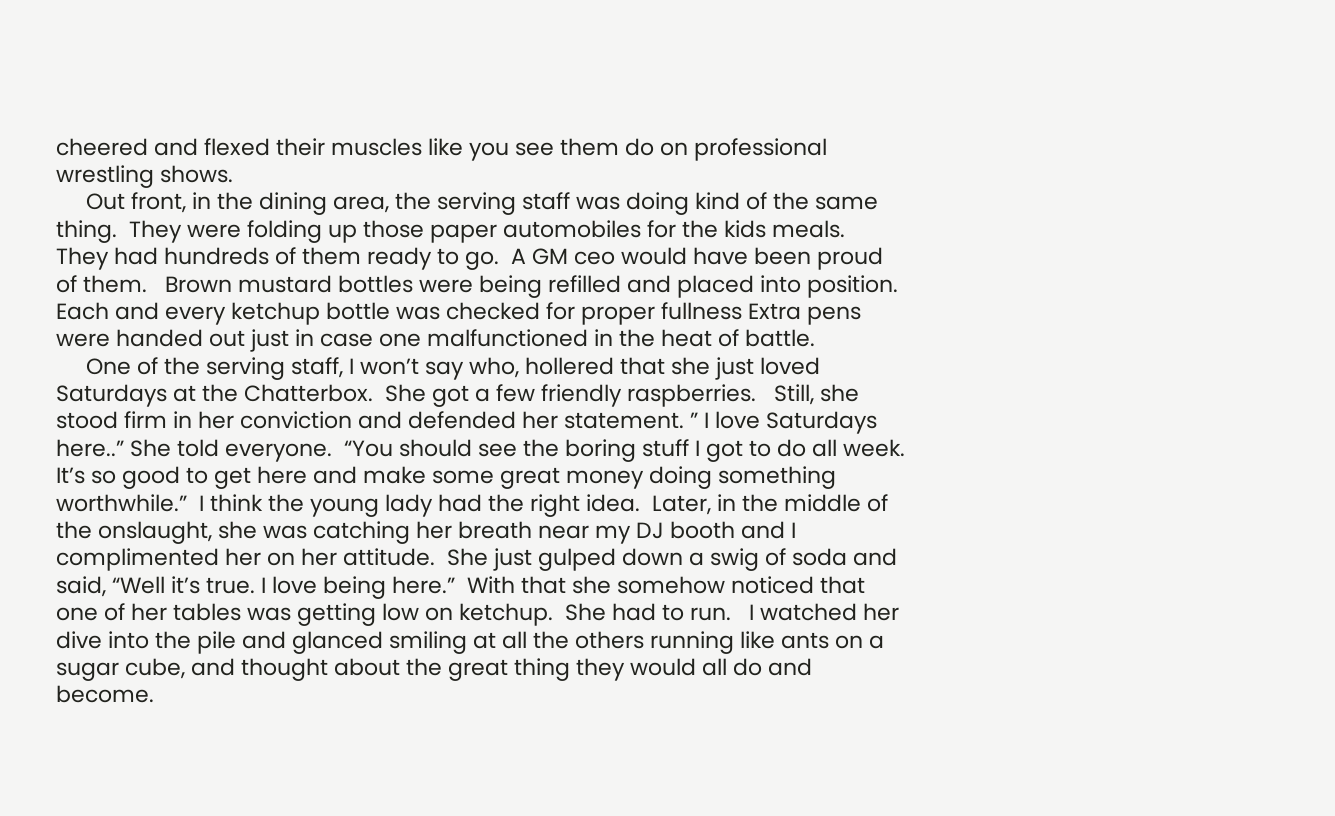cheered and flexed their muscles like you see them do on professional wrestling shows.
     Out front, in the dining area, the serving staff was doing kind of the same thing.  They were folding up those paper automobiles for the kids meals.  They had hundreds of them ready to go.  A GM ceo would have been proud of them.   Brown mustard bottles were being refilled and placed into position.  Each and every ketchup bottle was checked for proper fullness Extra pens were handed out just in case one malfunctioned in the heat of battle.
     One of the serving staff, I won’t say who, hollered that she just loved Saturdays at the Chatterbox.  She got a few friendly raspberries.   Still, she stood firm in her conviction and defended her statement. ” I love Saturdays here..” She told everyone.  “You should see the boring stuff I got to do all week.  It’s so good to get here and make some great money doing something worthwhile.”  I think the young lady had the right idea.  Later, in the middle of the onslaught, she was catching her breath near my DJ booth and I complimented her on her attitude.  She just gulped down a swig of soda and said, “Well it’s true. I love being here.”  With that she somehow noticed that one of her tables was getting low on ketchup.  She had to run.   I watched her dive into the pile and glanced smiling at all the others running like ants on a sugar cube, and thought about the great thing they would all do and become.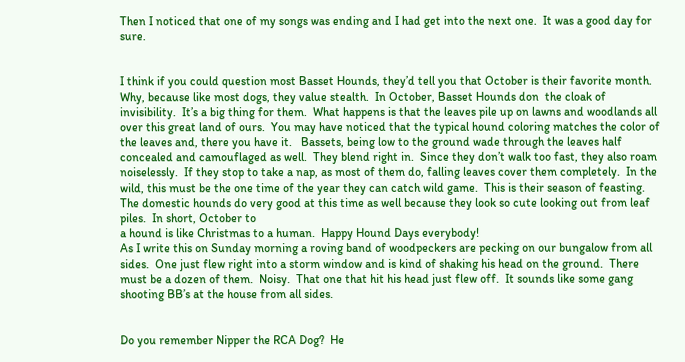Then I noticed that one of my songs was ending and I had get into the next one.  It was a good day for sure.


I think if you could question most Basset Hounds, they’d tell you that October is their favorite month.  Why, because like most dogs, they value stealth.  In October, Basset Hounds don  the cloak of invisibility.  It’s a big thing for them.  What happens is that the leaves pile up on lawns and woodlands all over this great land of ours.  You may have noticed that the typical hound coloring matches the color of the leaves and, there you have it.   Bassets, being low to the ground wade through the leaves half concealed and camouflaged as well.  They blend right in.  Since they don’t walk too fast, they also roam noiselessly.  If they stop to take a nap, as most of them do, falling leaves cover them completely.  In the wild, this must be the one time of the year they can catch wild game.  This is their season of feasting.  The domestic hounds do very good at this time as well because they look so cute looking out from leaf piles.  In short, October to
a hound is like Christmas to a human.  Happy Hound Days everybody!
As I write this on Sunday morning a roving band of woodpeckers are pecking on our bungalow from all sides.  One just flew right into a storm window and is kind of shaking his head on the ground.  There must be a dozen of them.  Noisy.  That one that hit his head just flew off.  It sounds like some gang shooting BB’s at the house from all sides.


Do you remember Nipper the RCA Dog?  He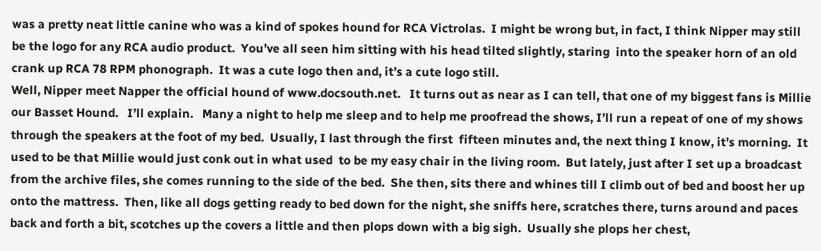was a pretty neat little canine who was a kind of spokes hound for RCA Victrolas.  I might be wrong but, in fact, I think Nipper may still be the logo for any RCA audio product.  You’ve all seen him sitting with his head tilted slightly, staring  into the speaker horn of an old crank up RCA 78 RPM phonograph.  It was a cute logo then and, it’s a cute logo still.
Well, Nipper meet Napper the official hound of www.docsouth.net.   It turns out as near as I can tell, that one of my biggest fans is Millie our Basset Hound.   I’ll explain.   Many a night to help me sleep and to help me proofread the shows, I’ll run a repeat of one of my shows through the speakers at the foot of my bed.  Usually, I last through the first  fifteen minutes and, the next thing I know, it’s morning.  It used to be that Millie would just conk out in what used  to be my easy chair in the living room.  But lately, just after I set up a broadcast from the archive files, she comes running to the side of the bed.  She then, sits there and whines till I climb out of bed and boost her up onto the mattress.  Then, like all dogs getting ready to bed down for the night, she sniffs here, scratches there, turns around and paces back and forth a bit, scotches up the covers a little and then plops down with a big sigh.  Usually she plops her chest,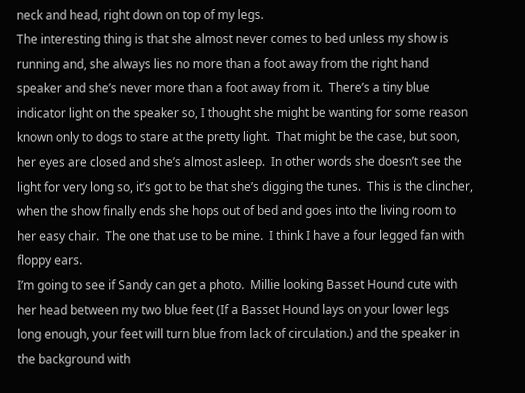neck and head, right down on top of my legs.
The interesting thing is that she almost never comes to bed unless my show is running and, she always lies no more than a foot away from the right hand speaker and she’s never more than a foot away from it.  There’s a tiny blue indicator light on the speaker so, I thought she might be wanting for some reason known only to dogs to stare at the pretty light.  That might be the case, but soon, her eyes are closed and she’s almost asleep.  In other words she doesn’t see the light for very long so, it’s got to be that she’s digging the tunes.  This is the clincher, when the show finally ends she hops out of bed and goes into the living room to her easy chair.  The one that use to be mine.  I think I have a four legged fan with floppy ears.
I’m going to see if Sandy can get a photo.  Millie looking Basset Hound cute with her head between my two blue feet (If a Basset Hound lays on your lower legs long enough, your feet will turn blue from lack of circulation.) and the speaker in the background with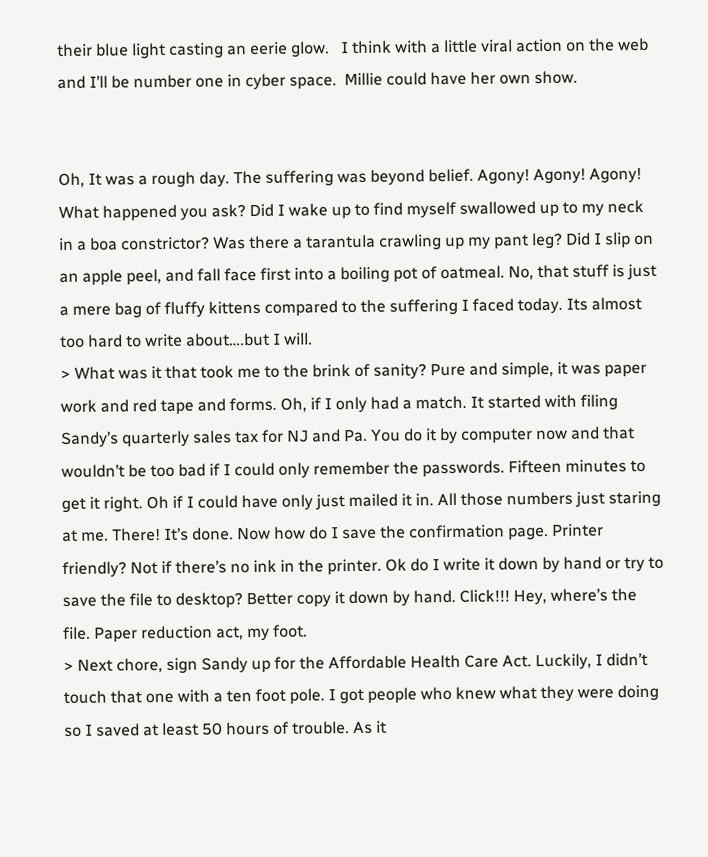their blue light casting an eerie glow.   I think with a little viral action on the web and I’ll be number one in cyber space.  Millie could have her own show.


Oh, It was a rough day. The suffering was beyond belief. Agony! Agony! Agony! What happened you ask? Did I wake up to find myself swallowed up to my neck in a boa constrictor? Was there a tarantula crawling up my pant leg? Did I slip on an apple peel, and fall face first into a boiling pot of oatmeal. No, that stuff is just a mere bag of fluffy kittens compared to the suffering I faced today. Its almost too hard to write about….but I will.
> What was it that took me to the brink of sanity? Pure and simple, it was paper work and red tape and forms. Oh, if I only had a match. It started with filing Sandy’s quarterly sales tax for NJ and Pa. You do it by computer now and that wouldn’t be too bad if I could only remember the passwords. Fifteen minutes to get it right. Oh if I could have only just mailed it in. All those numbers just staring at me. There! It’s done. Now how do I save the confirmation page. Printer friendly? Not if there’s no ink in the printer. Ok do I write it down by hand or try to save the file to desktop? Better copy it down by hand. Click!!! Hey, where’s the file. Paper reduction act, my foot.
> Next chore, sign Sandy up for the Affordable Health Care Act. Luckily, I didn’t touch that one with a ten foot pole. I got people who knew what they were doing so I saved at least 50 hours of trouble. As it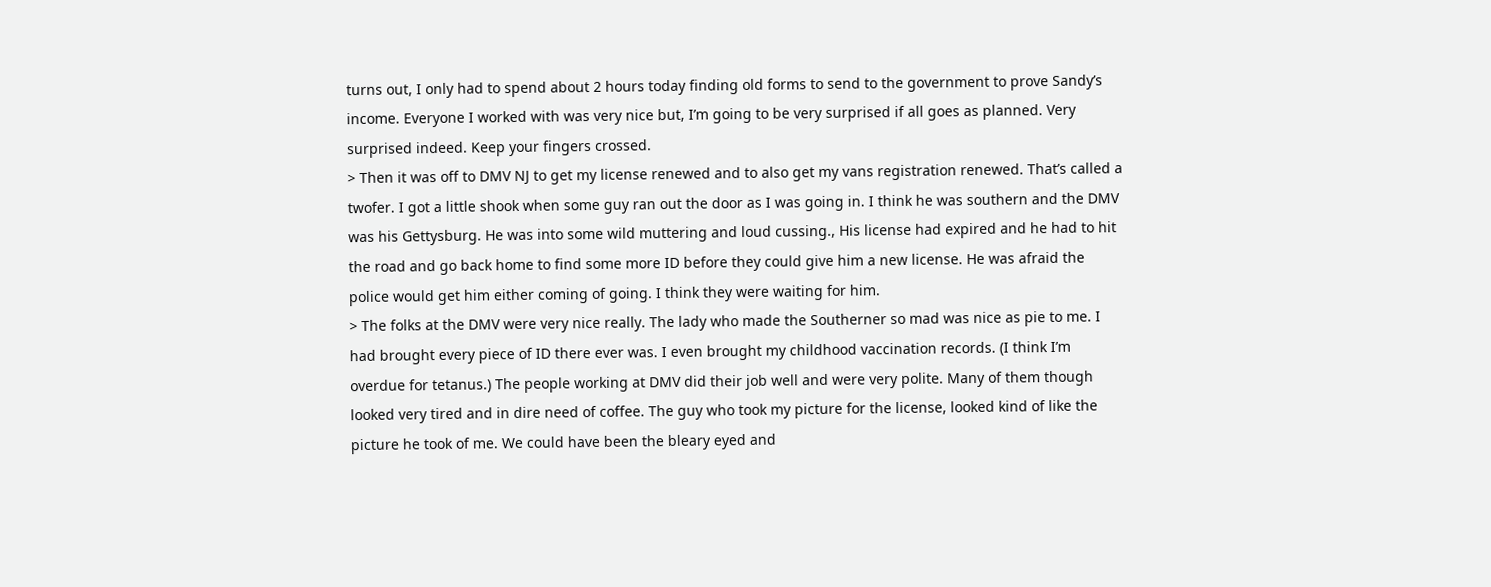turns out, I only had to spend about 2 hours today finding old forms to send to the government to prove Sandy’s income. Everyone I worked with was very nice but, I’m going to be very surprised if all goes as planned. Very surprised indeed. Keep your fingers crossed.
> Then it was off to DMV NJ to get my license renewed and to also get my vans registration renewed. That’s called a twofer. I got a little shook when some guy ran out the door as I was going in. I think he was southern and the DMV was his Gettysburg. He was into some wild muttering and loud cussing., His license had expired and he had to hit the road and go back home to find some more ID before they could give him a new license. He was afraid the police would get him either coming of going. I think they were waiting for him.
> The folks at the DMV were very nice really. The lady who made the Southerner so mad was nice as pie to me. I had brought every piece of ID there ever was. I even brought my childhood vaccination records. (I think I’m overdue for tetanus.) The people working at DMV did their job well and were very polite. Many of them though looked very tired and in dire need of coffee. The guy who took my picture for the license, looked kind of like the picture he took of me. We could have been the bleary eyed and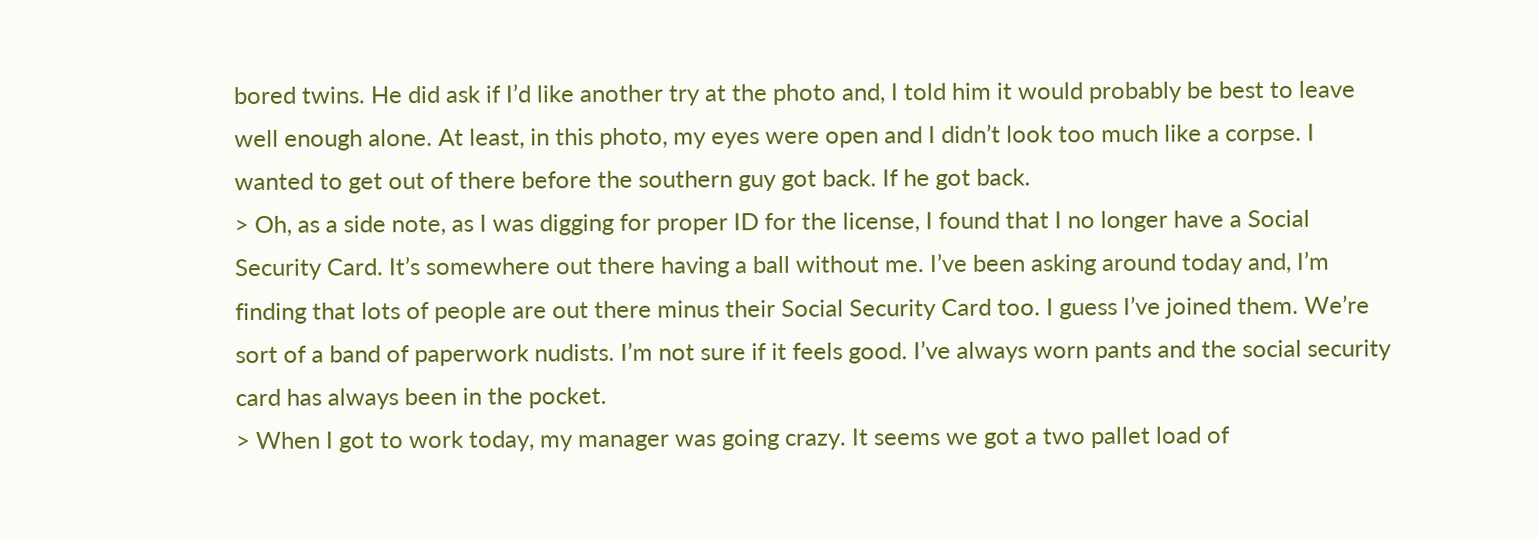bored twins. He did ask if I’d like another try at the photo and, I told him it would probably be best to leave well enough alone. At least, in this photo, my eyes were open and I didn’t look too much like a corpse. I wanted to get out of there before the southern guy got back. If he got back.
> Oh, as a side note, as I was digging for proper ID for the license, I found that I no longer have a Social Security Card. It’s somewhere out there having a ball without me. I’ve been asking around today and, I’m finding that lots of people are out there minus their Social Security Card too. I guess I’ve joined them. We’re sort of a band of paperwork nudists. I’m not sure if it feels good. I’ve always worn pants and the social security card has always been in the pocket.
> When I got to work today, my manager was going crazy. It seems we got a two pallet load of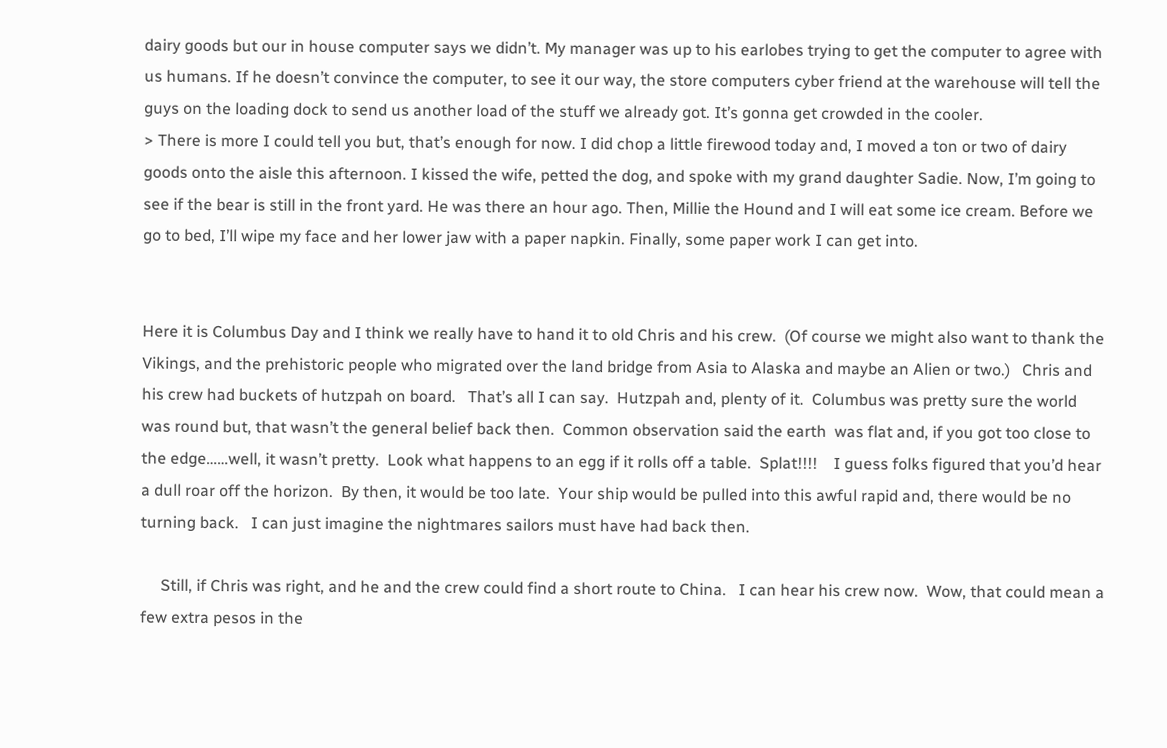dairy goods but our in house computer says we didn’t. My manager was up to his earlobes trying to get the computer to agree with us humans. If he doesn’t convince the computer, to see it our way, the store computers cyber friend at the warehouse will tell the guys on the loading dock to send us another load of the stuff we already got. It’s gonna get crowded in the cooler.
> There is more I could tell you but, that’s enough for now. I did chop a little firewood today and, I moved a ton or two of dairy goods onto the aisle this afternoon. I kissed the wife, petted the dog, and spoke with my grand daughter Sadie. Now, I’m going to see if the bear is still in the front yard. He was there an hour ago. Then, Millie the Hound and I will eat some ice cream. Before we go to bed, I’ll wipe my face and her lower jaw with a paper napkin. Finally, some paper work I can get into.


Here it is Columbus Day and I think we really have to hand it to old Chris and his crew.  (Of course we might also want to thank the Vikings, and the prehistoric people who migrated over the land bridge from Asia to Alaska and maybe an Alien or two.)   Chris and his crew had buckets of hutzpah on board.   That’s all I can say.  Hutzpah and, plenty of it.  Columbus was pretty sure the world was round but, that wasn’t the general belief back then.  Common observation said the earth  was flat and, if you got too close to the edge……well, it wasn’t pretty.  Look what happens to an egg if it rolls off a table.  Splat!!!!    I guess folks figured that you’d hear a dull roar off the horizon.  By then, it would be too late.  Your ship would be pulled into this awful rapid and, there would be no turning back.   I can just imagine the nightmares sailors must have had back then.

     Still, if Chris was right, and he and the crew could find a short route to China.   I can hear his crew now.  Wow, that could mean a few extra pesos in the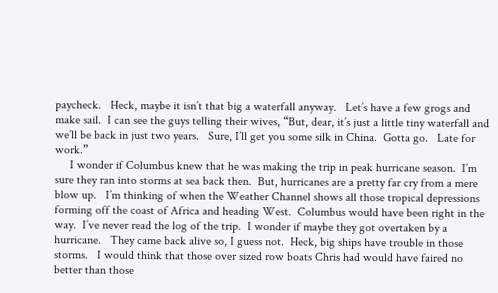paycheck.   Heck, maybe it isn’t that big a waterfall anyway.   Let’s have a few grogs and make sail.  I can see the guys telling their wives, “But, dear, it’s just a little tiny waterfall and we’ll be back in just two years.   Sure, I’ll get you some silk in China.  Gotta go.   Late for work.”
     I wonder if Columbus knew that he was making the trip in peak hurricane season.  I’m sure they ran into storms at sea back then.  But, hurricanes are a pretty far cry from a mere blow up.   I’m thinking of when the Weather Channel shows all those tropical depressions forming off the coast of Africa and heading West.  Columbus would have been right in the way.  I’ve never read the log of the trip.  I wonder if maybe they got overtaken by a hurricane.   They came back alive so, I guess not.  Heck, big ships have trouble in those storms.   I would think that those over sized row boats Chris had would have faired no better than those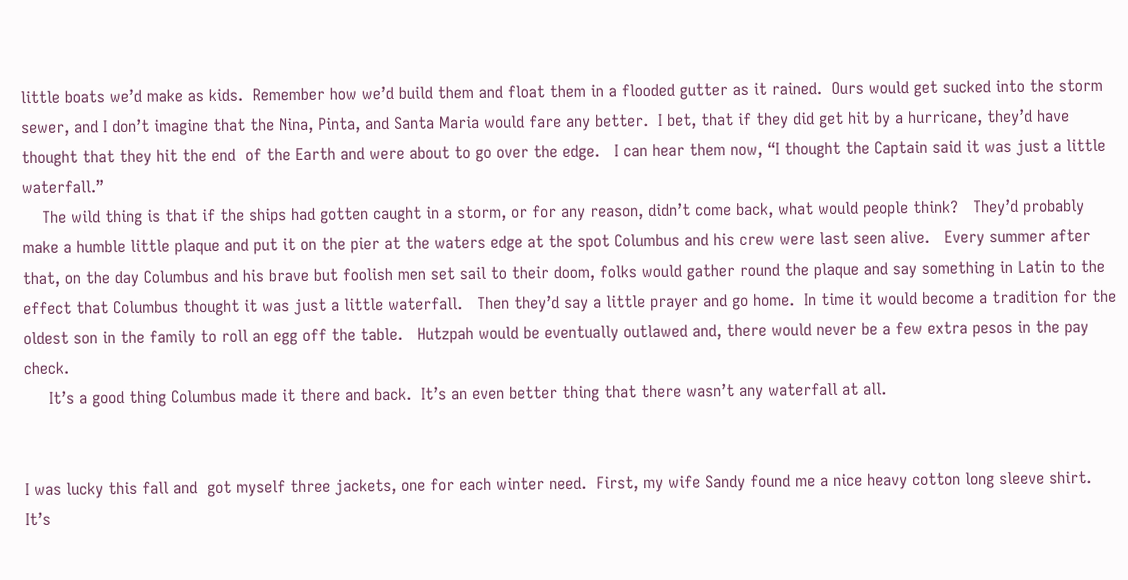little boats we’d make as kids.  Remember how we’d build them and float them in a flooded gutter as it rained.  Ours would get sucked into the storm sewer, and I don’t imagine that the Nina, Pinta, and Santa Maria would fare any better.  I bet, that if they did get hit by a hurricane, they’d have thought that they hit the end  of the Earth and were about to go over the edge.   I can hear them now, “I thought the Captain said it was just a little waterfall.”
    The wild thing is that if the ships had gotten caught in a storm, or for any reason, didn’t come back, what would people think?   They’d probably make a humble little plaque and put it on the pier at the waters edge at the spot Columbus and his crew were last seen alive.   Every summer after that, on the day Columbus and his brave but foolish men set sail to their doom, folks would gather round the plaque and say something in Latin to the effect that Columbus thought it was just a little waterfall.   Then they’d say a little prayer and go home.  In time it would become a tradition for the oldest son in the family to roll an egg off the table.   Hutzpah would be eventually outlawed and, there would never be a few extra pesos in the pay check.
     It’s a good thing Columbus made it there and back.  It’s an even better thing that there wasn’t any waterfall at all.


I was lucky this fall and  got myself three jackets, one for each winter need.  First, my wife Sandy found me a nice heavy cotton long sleeve shirt.  It’s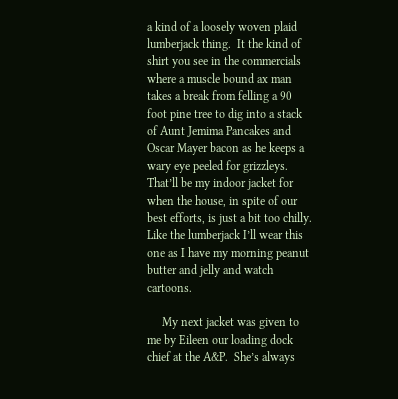a kind of a loosely woven plaid lumberjack thing.  It the kind of shirt you see in the commercials where a muscle bound ax man takes a break from felling a 90 foot pine tree to dig into a stack of Aunt Jemima Pancakes and Oscar Mayer bacon as he keeps a wary eye peeled for grizzleys.    That’ll be my indoor jacket for when the house, in spite of our best efforts, is just a bit too chilly.  Like the lumberjack I’ll wear this one as I have my morning peanut butter and jelly and watch cartoons.

     My next jacket was given to me by Eileen our loading dock chief at the A&P.  She’s always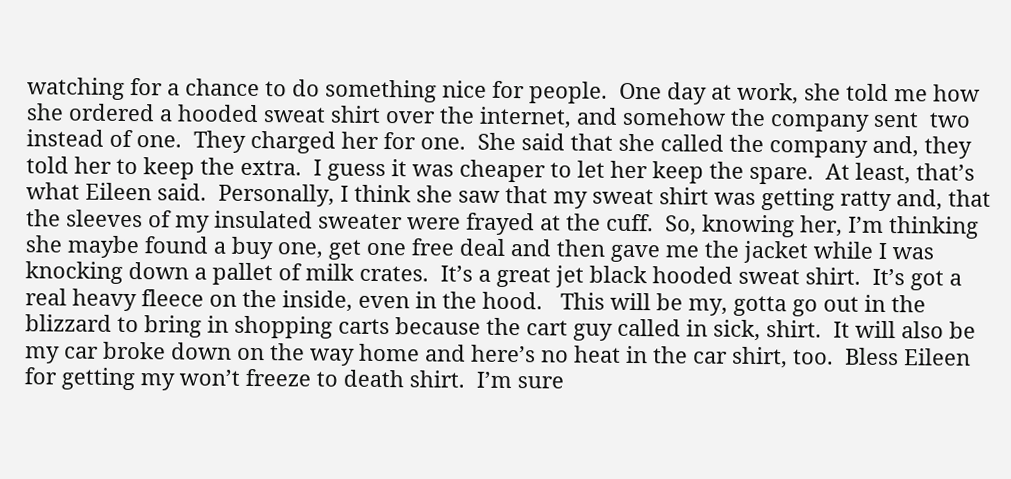watching for a chance to do something nice for people.  One day at work, she told me how she ordered a hooded sweat shirt over the internet, and somehow the company sent  two instead of one.  They charged her for one.  She said that she called the company and, they told her to keep the extra.  I guess it was cheaper to let her keep the spare.  At least, that’s what Eileen said.  Personally, I think she saw that my sweat shirt was getting ratty and, that the sleeves of my insulated sweater were frayed at the cuff.  So, knowing her, I’m thinking she maybe found a buy one, get one free deal and then gave me the jacket while I was knocking down a pallet of milk crates.  It’s a great jet black hooded sweat shirt.  It’s got a real heavy fleece on the inside, even in the hood.   This will be my, gotta go out in the blizzard to bring in shopping carts because the cart guy called in sick, shirt.  It will also be my car broke down on the way home and here’s no heat in the car shirt, too.  Bless Eileen for getting my won’t freeze to death shirt.  I’m sure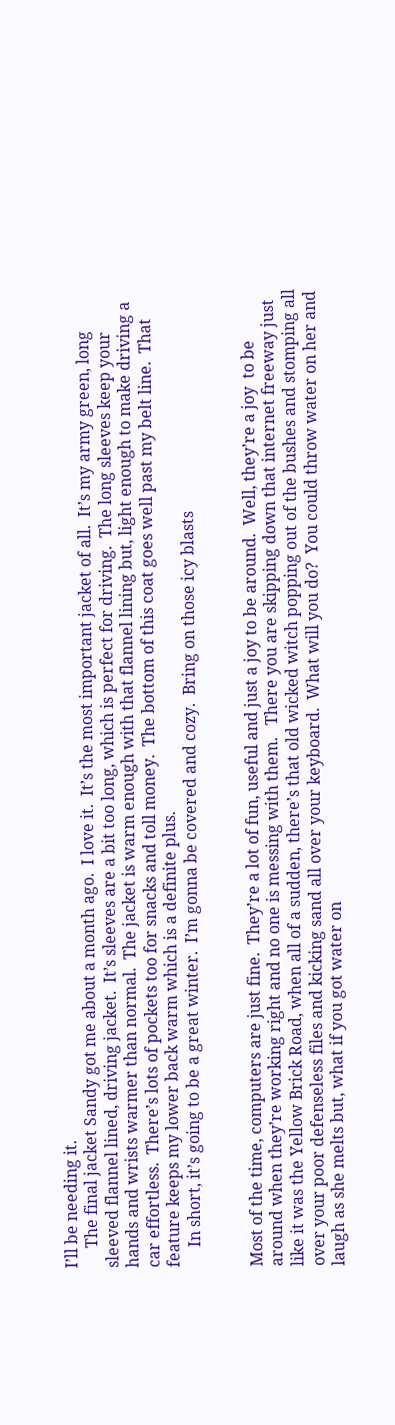I’ll be needing it.
     The final jacket Sandy got me about a month ago.  I love it.  It’s the most important jacket of all.  It’s my army green, long sleeved flannel lined, driving jacket.  It’s sleeves are a bit too long, which is perfect for driving.  The long sleeves keep your hands and wrists warmer than normal.  The jacket is warm enough with that flannel lining but, light enough to make driving a car effortless.  There’s lots of pockets too for snacks and toll money.  The bottom of this coat goes well past my belt line.  That feature keeps my lower back warm which is a definite plus.
     In short, it’s going to be a great winter.  I’m gonna be covered and cozy.  Bring on those icy blasts


Most of the time, computers are just fine.  They’re a lot of fun, useful and just a joy to be around.  Well, they’re a joy  to be around when they’re working right and no one is messing with them.   There you are skipping down that internet freeway just like it was the Yellow Brick Road, when all of a sudden, there’s that old wicked witch popping out of the bushes and stomping all over your poor defenseless files and kicking sand all over your keyboard.  What will you do?  You could throw water on her and laugh as she melts but, what if you got water on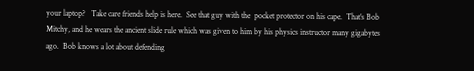your laptop?   Take care friends help is here.  See that guy with the  pocket protector on his cape.  That’s Bob Mitchy, and he wears the ancient slide rule which was given to him by his physics instructor many gigabytes  ago.  Bob knows a lot about defending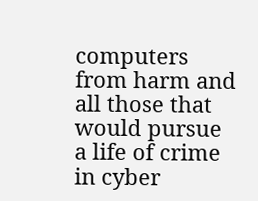computers from harm and all those that would pursue a life of crime in cyber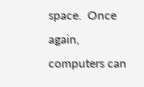space.  Once again, computers can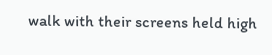walk with their screens held high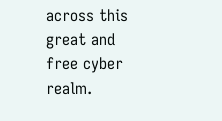across this great and free cyber realm.